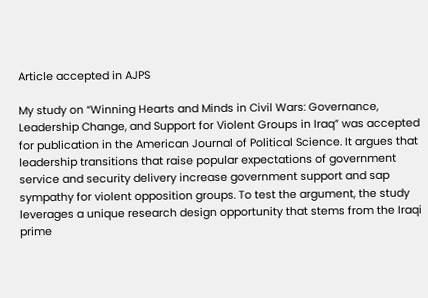Article accepted in AJPS

My study on “Winning Hearts and Minds in Civil Wars: Governance, Leadership Change, and Support for Violent Groups in Iraq” was accepted for publication in the American Journal of Political Science. It argues that leadership transitions that raise popular expectations of government service and security delivery increase government support and sap sympathy for violent opposition groups. To test the argument, the study leverages a unique research design opportunity that stems from the Iraqi prime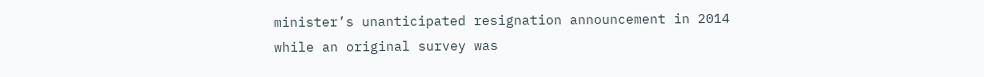minister’s unanticipated resignation announcement in 2014 while an original survey was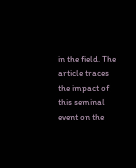in the field. The article traces the impact of this seminal event on the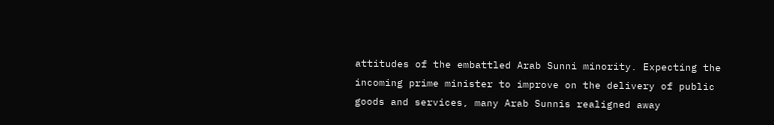attitudes of the embattled Arab Sunni minority. Expecting the incoming prime minister to improve on the delivery of public goods and services, many Arab Sunnis realigned away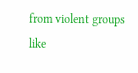from violent groups like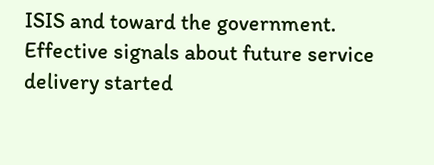ISIS and toward the government. Effective signals about future service delivery started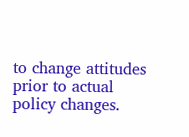to change attitudes prior to actual policy changes.